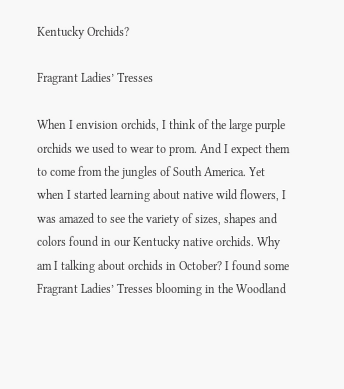Kentucky Orchids?

Fragrant Ladies’ Tresses

When I envision orchids, I think of the large purple orchids we used to wear to prom. And I expect them to come from the jungles of South America. Yet when I started learning about native wild flowers, I was amazed to see the variety of sizes, shapes and colors found in our Kentucky native orchids. Why am I talking about orchids in October? I found some Fragrant Ladies’ Tresses blooming in the Woodland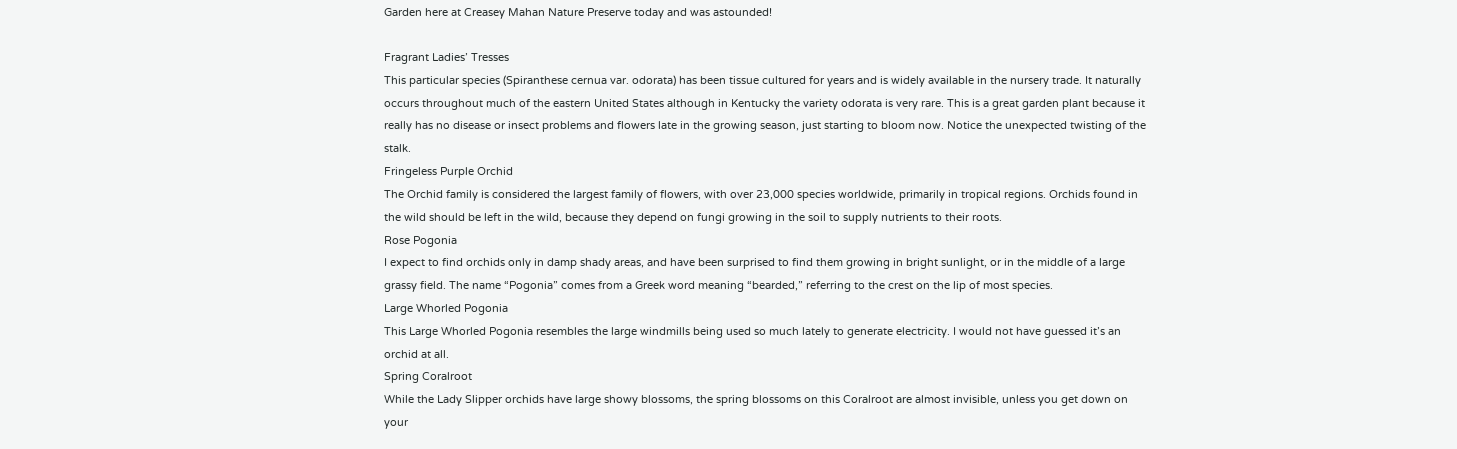Garden here at Creasey Mahan Nature Preserve today and was astounded!

Fragrant Ladies’ Tresses
This particular species (Spiranthese cernua var. odorata) has been tissue cultured for years and is widely available in the nursery trade. It naturally occurs throughout much of the eastern United States although in Kentucky the variety odorata is very rare. This is a great garden plant because it really has no disease or insect problems and flowers late in the growing season, just starting to bloom now. Notice the unexpected twisting of the stalk.
Fringeless Purple Orchid
The Orchid family is considered the largest family of flowers, with over 23,000 species worldwide, primarily in tropical regions. Orchids found in the wild should be left in the wild, because they depend on fungi growing in the soil to supply nutrients to their roots.
Rose Pogonia
I expect to find orchids only in damp shady areas, and have been surprised to find them growing in bright sunlight, or in the middle of a large grassy field. The name “Pogonia” comes from a Greek word meaning “bearded,” referring to the crest on the lip of most species.
Large Whorled Pogonia
This Large Whorled Pogonia resembles the large windmills being used so much lately to generate electricity. I would not have guessed it’s an orchid at all.
Spring Coralroot
While the Lady Slipper orchids have large showy blossoms, the spring blossoms on this Coralroot are almost invisible, unless you get down on your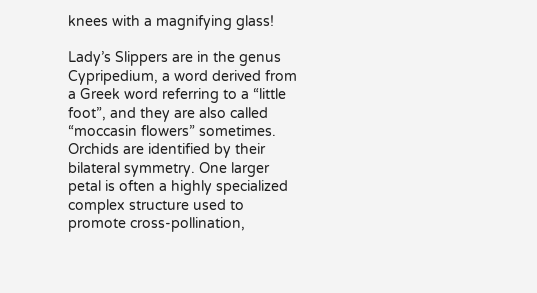knees with a magnifying glass!

Lady’s Slippers are in the genus Cypripedium, a word derived from a Greek word referring to a “little foot”, and they are also called “moccasin flowers” sometimes. Orchids are identified by their bilateral symmetry. One larger petal is often a highly specialized complex structure used to promote cross-pollination,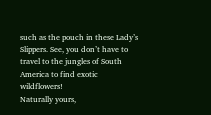such as the pouch in these Lady’s Slippers. See, you don’t have to travel to the jungles of South America to find exotic wildflowers!
Naturally yours,